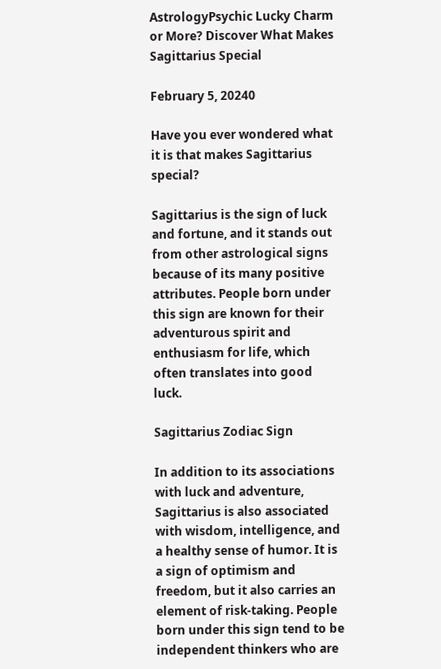AstrologyPsychic Lucky Charm or More? Discover What Makes Sagittarius Special

February 5, 20240

Have you ever wondered what it is that makes Sagittarius special?

Sagittarius is the sign of luck and fortune, and it stands out from other astrological signs because of its many positive attributes. People born under this sign are known for their adventurous spirit and enthusiasm for life, which often translates into good luck.

Sagittarius Zodiac Sign

In addition to its associations with luck and adventure, Sagittarius is also associated with wisdom, intelligence, and a healthy sense of humor. It is a sign of optimism and freedom, but it also carries an element of risk-taking. People born under this sign tend to be independent thinkers who are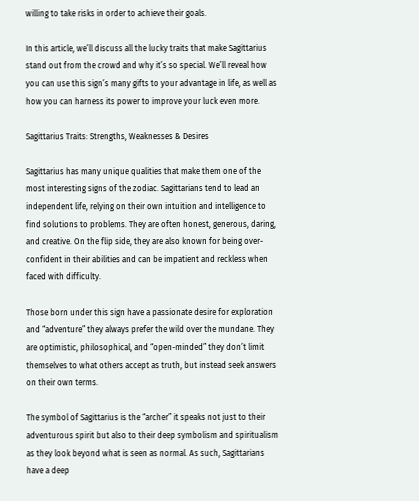willing to take risks in order to achieve their goals.

In this article, we’ll discuss all the lucky traits that make Sagittarius stand out from the crowd and why it’s so special. We’ll reveal how you can use this sign’s many gifts to your advantage in life, as well as how you can harness its power to improve your luck even more.

Sagittarius Traits: Strengths, Weaknesses & Desires

Sagittarius has many unique qualities that make them one of the most interesting signs of the zodiac. Sagittarians tend to lead an independent life, relying on their own intuition and intelligence to find solutions to problems. They are often honest, generous, daring, and creative. On the flip side, they are also known for being over-confident in their abilities and can be impatient and reckless when faced with difficulty.

Those born under this sign have a passionate desire for exploration and “adventure” they always prefer the wild over the mundane. They are optimistic, philosophical, and “open-minded” they don’t limit themselves to what others accept as truth, but instead seek answers on their own terms.

The symbol of Sagittarius is the “archer” it speaks not just to their adventurous spirit but also to their deep symbolism and spiritualism as they look beyond what is seen as normal. As such, Sagittarians have a deep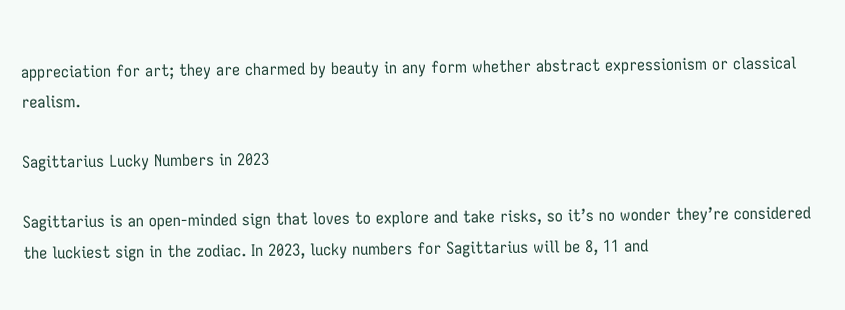appreciation for art; they are charmed by beauty in any form whether abstract expressionism or classical realism.

Sagittarius Lucky Numbers in 2023

Sagittarius is an open-minded sign that loves to explore and take risks, so it’s no wonder they’re considered the luckiest sign in the zodiac. In 2023, lucky numbers for Sagittarius will be 8, 11 and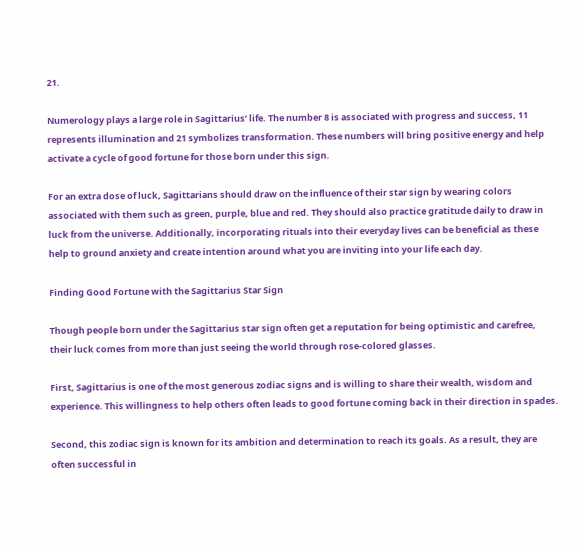21.

Numerology plays a large role in Sagittarius’ life. The number 8 is associated with progress and success, 11 represents illumination and 21 symbolizes transformation. These numbers will bring positive energy and help activate a cycle of good fortune for those born under this sign.

For an extra dose of luck, Sagittarians should draw on the influence of their star sign by wearing colors associated with them such as green, purple, blue and red. They should also practice gratitude daily to draw in luck from the universe. Additionally, incorporating rituals into their everyday lives can be beneficial as these help to ground anxiety and create intention around what you are inviting into your life each day.

Finding Good Fortune with the Sagittarius Star Sign

Though people born under the Sagittarius star sign often get a reputation for being optimistic and carefree, their luck comes from more than just seeing the world through rose-colored glasses.

First, Sagittarius is one of the most generous zodiac signs and is willing to share their wealth, wisdom and experience. This willingness to help others often leads to good fortune coming back in their direction in spades.

Second, this zodiac sign is known for its ambition and determination to reach its goals. As a result, they are often successful in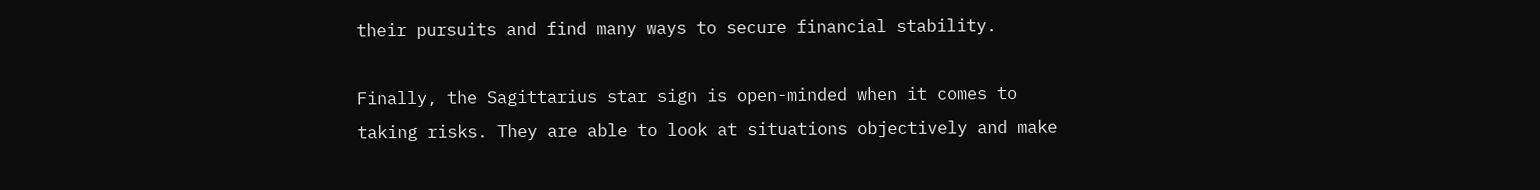their pursuits and find many ways to secure financial stability.

Finally, the Sagittarius star sign is open-minded when it comes to taking risks. They are able to look at situations objectively and make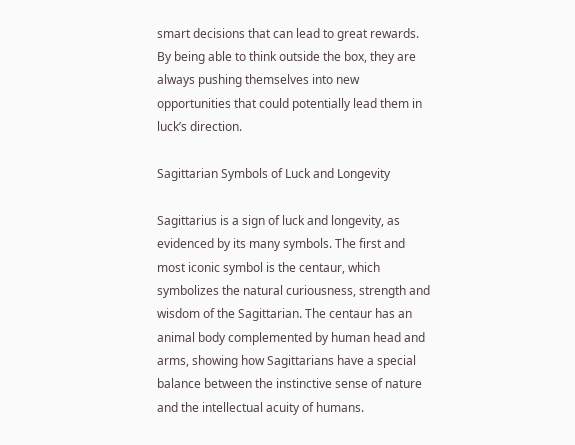smart decisions that can lead to great rewards. By being able to think outside the box, they are always pushing themselves into new opportunities that could potentially lead them in luck’s direction.

Sagittarian Symbols of Luck and Longevity

Sagittarius is a sign of luck and longevity, as evidenced by its many symbols. The first and most iconic symbol is the centaur, which symbolizes the natural curiousness, strength and wisdom of the Sagittarian. The centaur has an animal body complemented by human head and arms, showing how Sagittarians have a special balance between the instinctive sense of nature and the intellectual acuity of humans.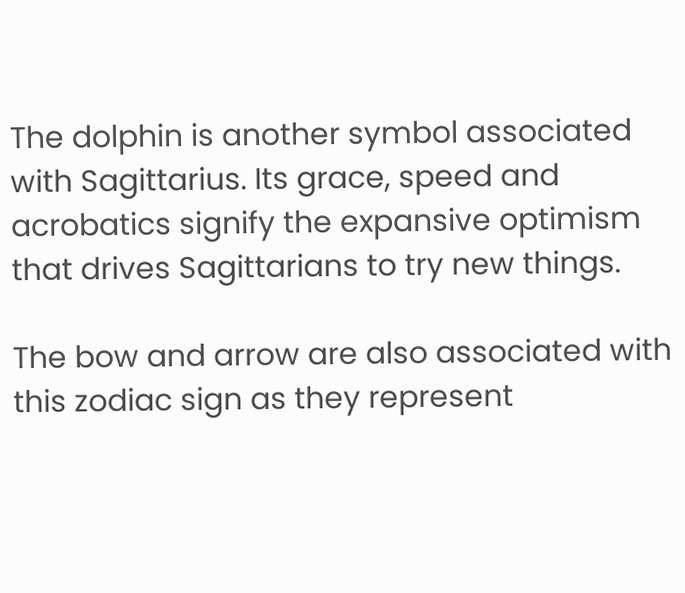The dolphin is another symbol associated with Sagittarius. Its grace, speed and acrobatics signify the expansive optimism that drives Sagittarians to try new things.

The bow and arrow are also associated with this zodiac sign as they represent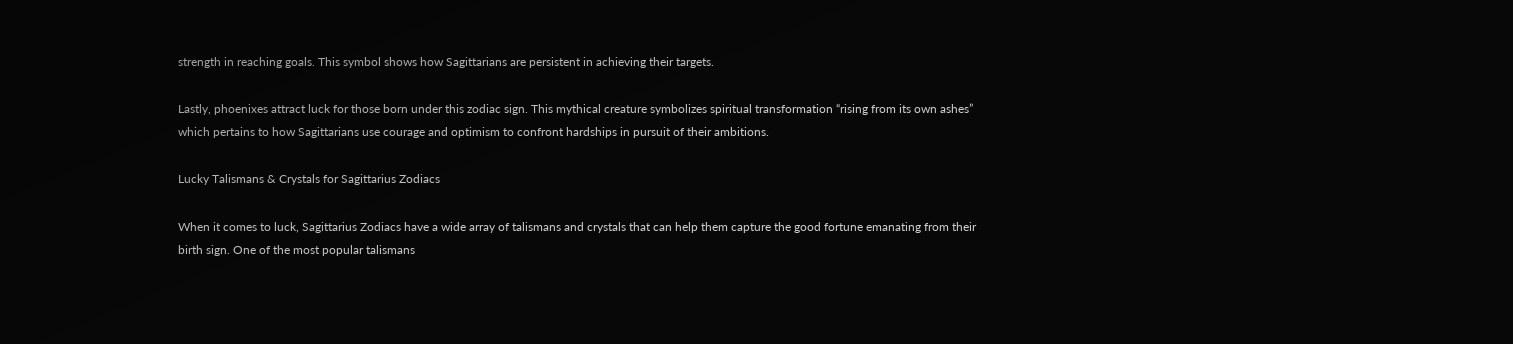strength in reaching goals. This symbol shows how Sagittarians are persistent in achieving their targets.

Lastly, phoenixes attract luck for those born under this zodiac sign. This mythical creature symbolizes spiritual transformation “rising from its own ashes” which pertains to how Sagittarians use courage and optimism to confront hardships in pursuit of their ambitions.

Lucky Talismans & Crystals for Sagittarius Zodiacs

When it comes to luck, Sagittarius Zodiacs have a wide array of talismans and crystals that can help them capture the good fortune emanating from their birth sign. One of the most popular talismans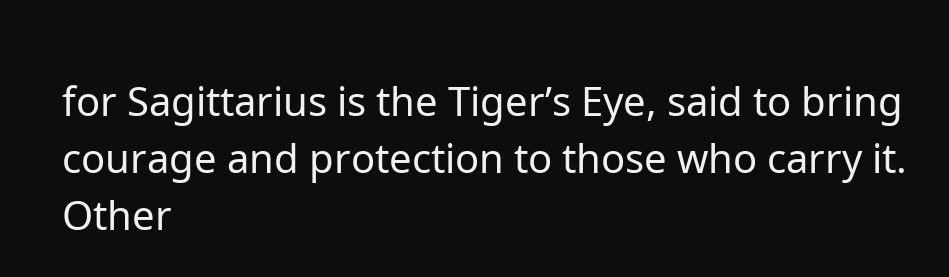for Sagittarius is the Tiger’s Eye, said to bring courage and protection to those who carry it. Other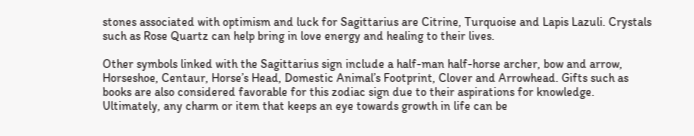stones associated with optimism and luck for Sagittarius are Citrine, Turquoise and Lapis Lazuli. Crystals such as Rose Quartz can help bring in love energy and healing to their lives.

Other symbols linked with the Sagittarius sign include a half-man half-horse archer, bow and arrow, Horseshoe, Centaur, Horse’s Head, Domestic Animal’s Footprint, Clover and Arrowhead. Gifts such as books are also considered favorable for this zodiac sign due to their aspirations for knowledge. Ultimately, any charm or item that keeps an eye towards growth in life can be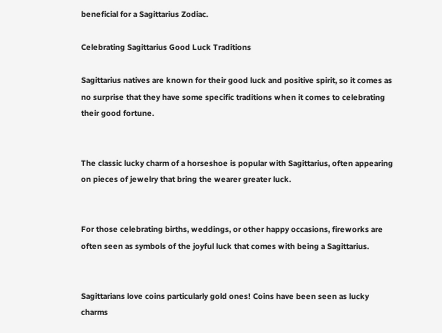beneficial for a Sagittarius Zodiac.

Celebrating Sagittarius Good Luck Traditions

Sagittarius natives are known for their good luck and positive spirit, so it comes as no surprise that they have some specific traditions when it comes to celebrating their good fortune.


The classic lucky charm of a horseshoe is popular with Sagittarius, often appearing on pieces of jewelry that bring the wearer greater luck.


For those celebrating births, weddings, or other happy occasions, fireworks are often seen as symbols of the joyful luck that comes with being a Sagittarius.


Sagittarians love coins particularly gold ones! Coins have been seen as lucky charms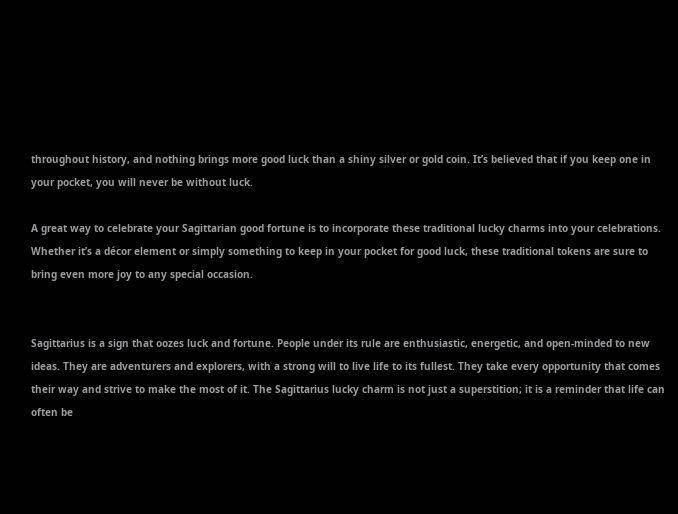throughout history, and nothing brings more good luck than a shiny silver or gold coin. It’s believed that if you keep one in your pocket, you will never be without luck.

A great way to celebrate your Sagittarian good fortune is to incorporate these traditional lucky charms into your celebrations. Whether it’s a décor element or simply something to keep in your pocket for good luck, these traditional tokens are sure to bring even more joy to any special occasion.


Sagittarius is a sign that oozes luck and fortune. People under its rule are enthusiastic, energetic, and open-minded to new ideas. They are adventurers and explorers, with a strong will to live life to its fullest. They take every opportunity that comes their way and strive to make the most of it. The Sagittarius lucky charm is not just a superstition; it is a reminder that life can often be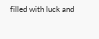filled with luck and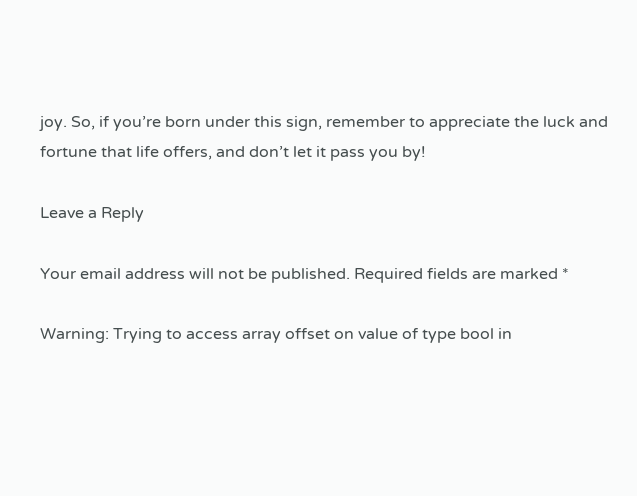joy. So, if you’re born under this sign, remember to appreciate the luck and fortune that life offers, and don’t let it pass you by!

Leave a Reply

Your email address will not be published. Required fields are marked *

Warning: Trying to access array offset on value of type bool in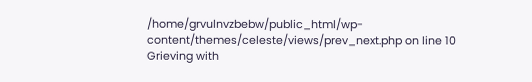/home/grvulnvzbebw/public_html/wp-content/themes/celeste/views/prev_next.php on line 10
Grieving with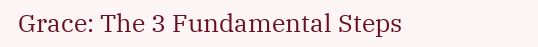Grace: The 3 Fundamental Steps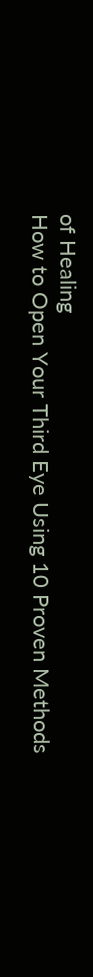of Healing
How to Open Your Third Eye Using 10 Proven Methods